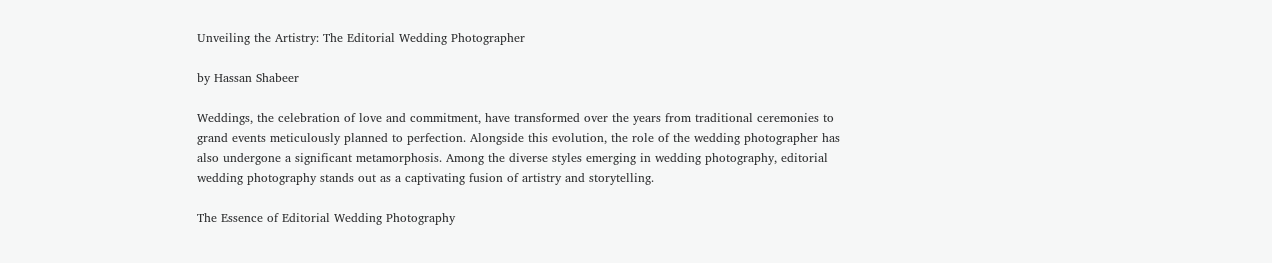Unveiling the Artistry: The Editorial Wedding Photographer

by Hassan Shabeer

Weddings, the celebration of love and commitment, have transformed over the years from traditional ceremonies to grand events meticulously planned to perfection. Alongside this evolution, the role of the wedding photographer has also undergone a significant metamorphosis. Among the diverse styles emerging in wedding photography, editorial wedding photography stands out as a captivating fusion of artistry and storytelling.

The Essence of Editorial Wedding Photography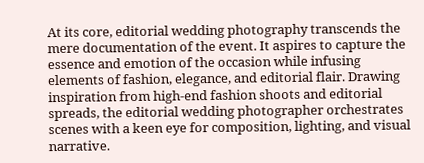At its core, editorial wedding photography transcends the mere documentation of the event. It aspires to capture the essence and emotion of the occasion while infusing elements of fashion, elegance, and editorial flair. Drawing inspiration from high-end fashion shoots and editorial spreads, the editorial wedding photographer orchestrates scenes with a keen eye for composition, lighting, and visual narrative.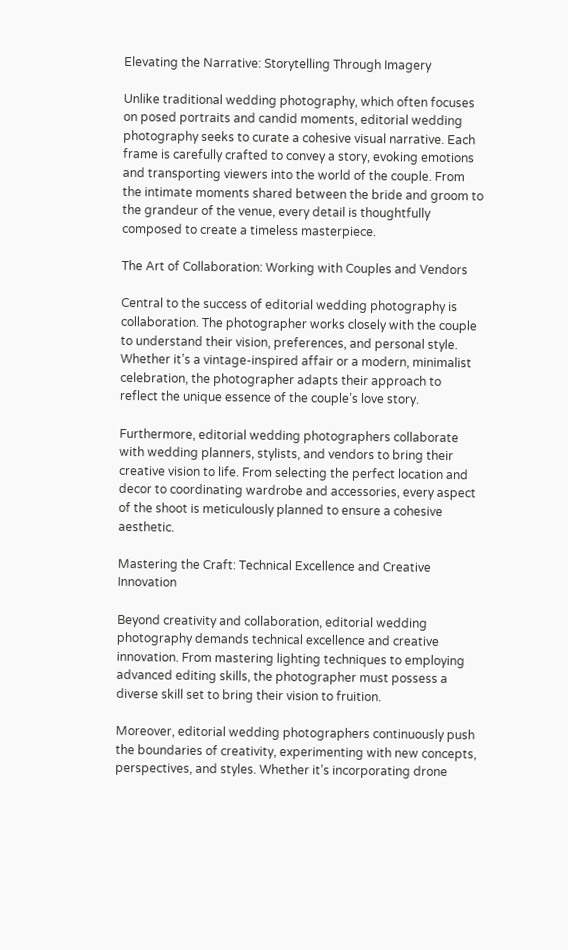Elevating the Narrative: Storytelling Through Imagery

Unlike traditional wedding photography, which often focuses on posed portraits and candid moments, editorial wedding photography seeks to curate a cohesive visual narrative. Each frame is carefully crafted to convey a story, evoking emotions and transporting viewers into the world of the couple. From the intimate moments shared between the bride and groom to the grandeur of the venue, every detail is thoughtfully composed to create a timeless masterpiece.

The Art of Collaboration: Working with Couples and Vendors

Central to the success of editorial wedding photography is collaboration. The photographer works closely with the couple to understand their vision, preferences, and personal style. Whether it’s a vintage-inspired affair or a modern, minimalist celebration, the photographer adapts their approach to reflect the unique essence of the couple’s love story.

Furthermore, editorial wedding photographers collaborate with wedding planners, stylists, and vendors to bring their creative vision to life. From selecting the perfect location and decor to coordinating wardrobe and accessories, every aspect of the shoot is meticulously planned to ensure a cohesive aesthetic.

Mastering the Craft: Technical Excellence and Creative Innovation

Beyond creativity and collaboration, editorial wedding photography demands technical excellence and creative innovation. From mastering lighting techniques to employing advanced editing skills, the photographer must possess a diverse skill set to bring their vision to fruition.

Moreover, editorial wedding photographers continuously push the boundaries of creativity, experimenting with new concepts, perspectives, and styles. Whether it’s incorporating drone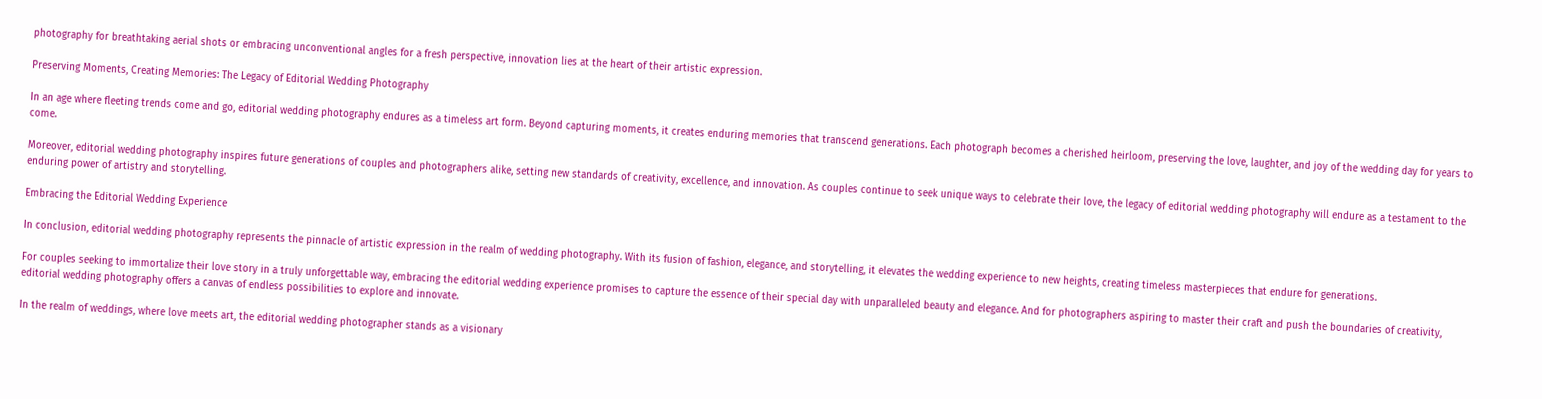photography for breathtaking aerial shots or embracing unconventional angles for a fresh perspective, innovation lies at the heart of their artistic expression.

Preserving Moments, Creating Memories: The Legacy of Editorial Wedding Photography

In an age where fleeting trends come and go, editorial wedding photography endures as a timeless art form. Beyond capturing moments, it creates enduring memories that transcend generations. Each photograph becomes a cherished heirloom, preserving the love, laughter, and joy of the wedding day for years to come.

Moreover, editorial wedding photography inspires future generations of couples and photographers alike, setting new standards of creativity, excellence, and innovation. As couples continue to seek unique ways to celebrate their love, the legacy of editorial wedding photography will endure as a testament to the enduring power of artistry and storytelling.

Embracing the Editorial Wedding Experience

In conclusion, editorial wedding photography represents the pinnacle of artistic expression in the realm of wedding photography. With its fusion of fashion, elegance, and storytelling, it elevates the wedding experience to new heights, creating timeless masterpieces that endure for generations.

For couples seeking to immortalize their love story in a truly unforgettable way, embracing the editorial wedding experience promises to capture the essence of their special day with unparalleled beauty and elegance. And for photographers aspiring to master their craft and push the boundaries of creativity, editorial wedding photography offers a canvas of endless possibilities to explore and innovate.

In the realm of weddings, where love meets art, the editorial wedding photographer stands as a visionary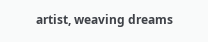artist, weaving dreams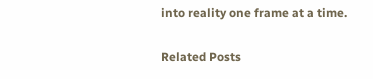into reality one frame at a time.

Related Posts